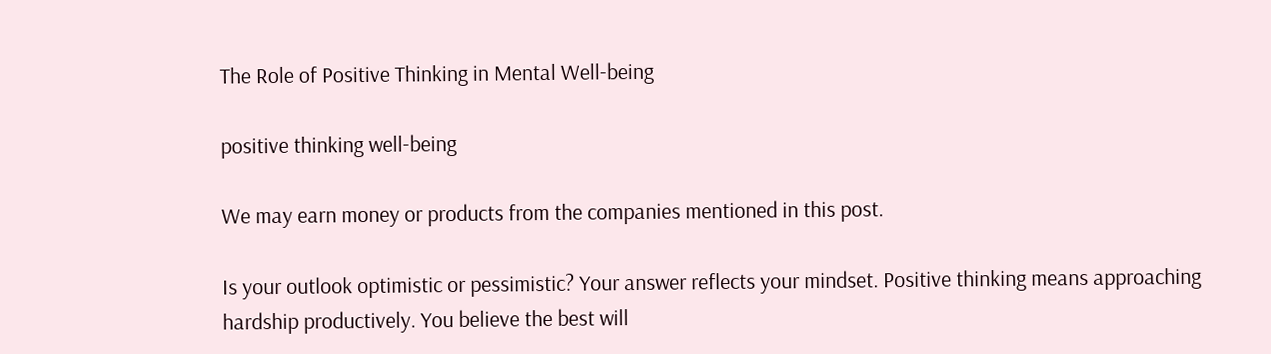The Role of Positive Thinking in Mental Well-being

positive thinking well-being

We may earn money or products from the companies mentioned in this post.

Is your outlook optimistic or pessimistic? Your answer reflects your mindset. Positive thinking means approaching hardship productively. You believe the best will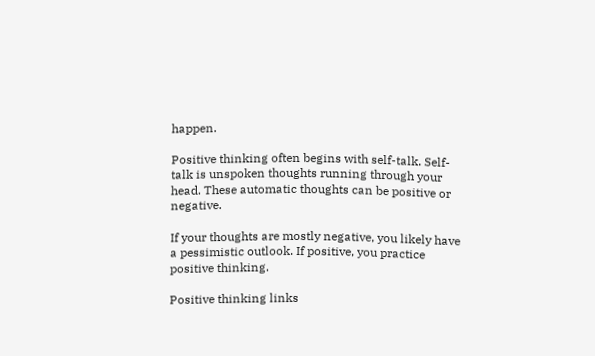happen.

Positive thinking often begins with self-talk. Self-talk is unspoken thoughts running through your head. These automatic thoughts can be positive or negative.

If your thoughts are mostly negative, you likely have a pessimistic outlook. If positive, you practice positive thinking.

Positive thinking links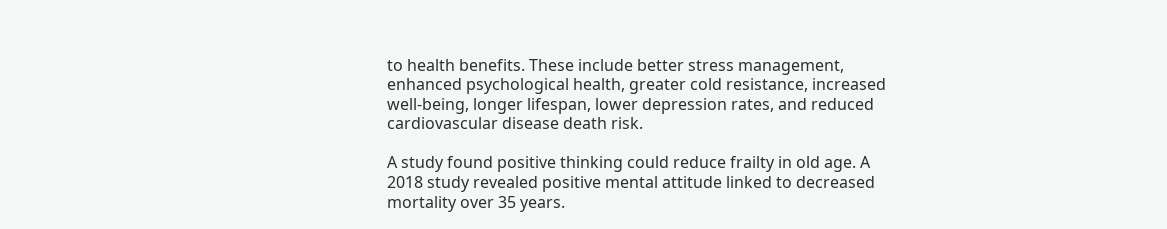to health benefits. These include better stress management, enhanced psychological health, greater cold resistance, increased well-being, longer lifespan, lower depression rates, and reduced cardiovascular disease death risk.

A study found positive thinking could reduce frailty in old age. A 2018 study revealed positive mental attitude linked to decreased mortality over 35 years.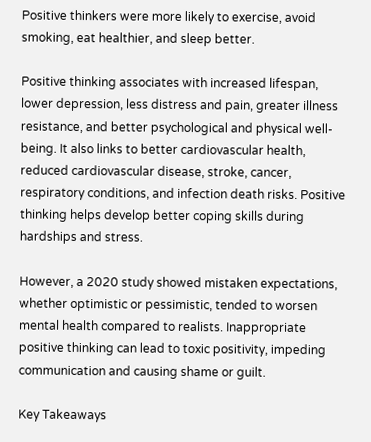Positive thinkers were more likely to exercise, avoid smoking, eat healthier, and sleep better.

Positive thinking associates with increased lifespan, lower depression, less distress and pain, greater illness resistance, and better psychological and physical well-being. It also links to better cardiovascular health, reduced cardiovascular disease, stroke, cancer, respiratory conditions, and infection death risks. Positive thinking helps develop better coping skills during hardships and stress.

However, a 2020 study showed mistaken expectations, whether optimistic or pessimistic, tended to worsen mental health compared to realists. Inappropriate positive thinking can lead to toxic positivity, impeding communication and causing shame or guilt.

Key Takeaways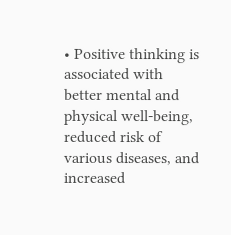• Positive thinking is associated with better mental and physical well-being, reduced risk of various diseases, and increased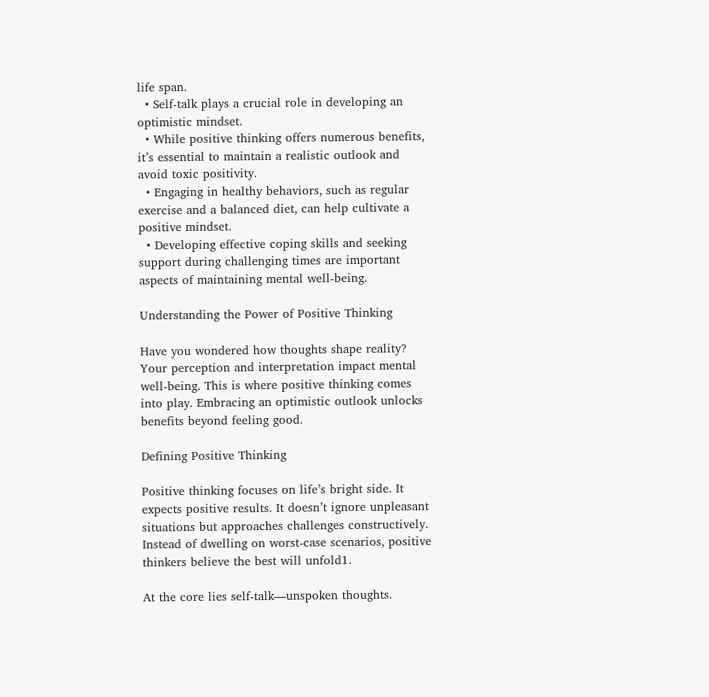life span.
  • Self-talk plays a crucial role in developing an optimistic mindset.
  • While positive thinking offers numerous benefits, it’s essential to maintain a realistic outlook and avoid toxic positivity.
  • Engaging in healthy behaviors, such as regular exercise and a balanced diet, can help cultivate a positive mindset.
  • Developing effective coping skills and seeking support during challenging times are important aspects of maintaining mental well-being.

Understanding the Power of Positive Thinking

Have you wondered how thoughts shape reality? Your perception and interpretation impact mental well-being. This is where positive thinking comes into play. Embracing an optimistic outlook unlocks benefits beyond feeling good.

Defining Positive Thinking

Positive thinking focuses on life’s bright side. It expects positive results. It doesn’t ignore unpleasant situations but approaches challenges constructively. Instead of dwelling on worst-case scenarios, positive thinkers believe the best will unfold1.

At the core lies self-talk—unspoken thoughts.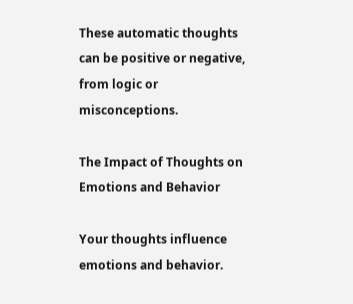These automatic thoughts can be positive or negative, from logic or misconceptions.

The Impact of Thoughts on Emotions and Behavior

Your thoughts influence emotions and behavior.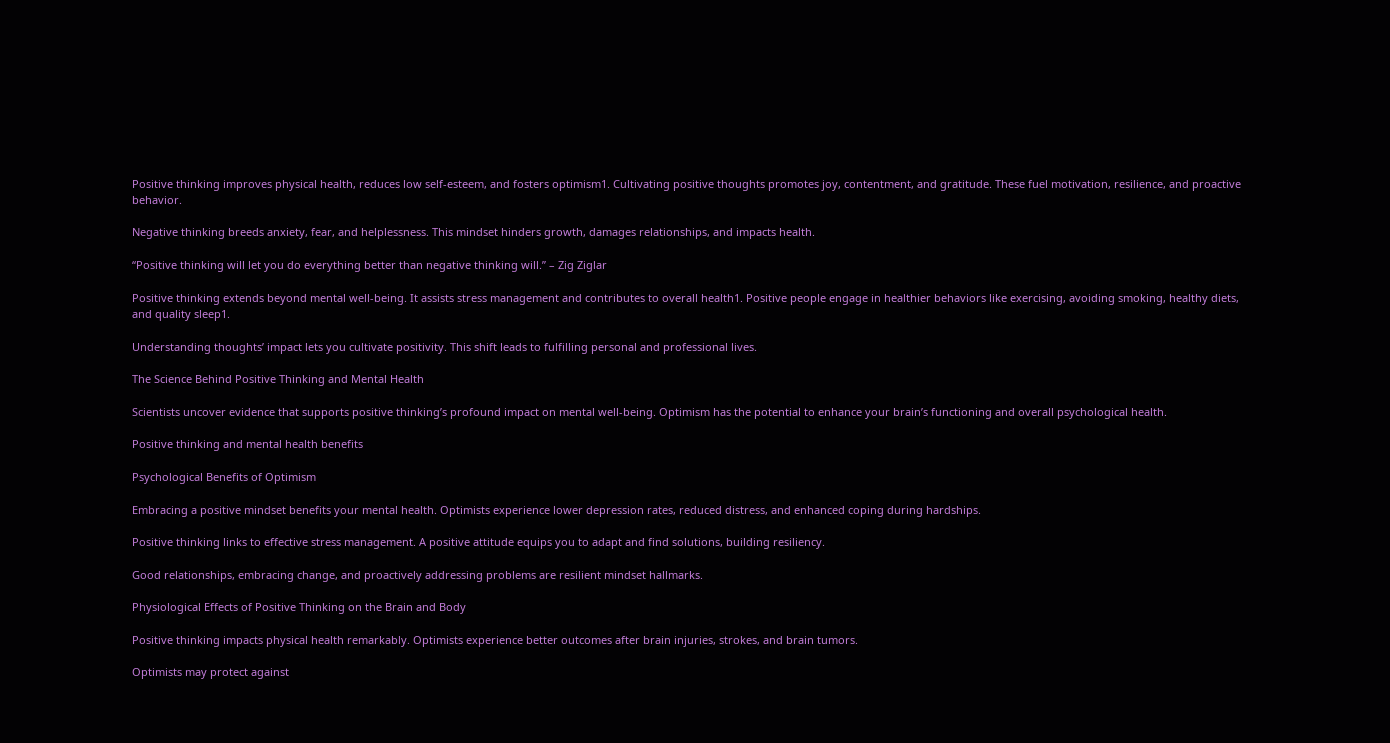Positive thinking improves physical health, reduces low self-esteem, and fosters optimism1. Cultivating positive thoughts promotes joy, contentment, and gratitude. These fuel motivation, resilience, and proactive behavior.

Negative thinking breeds anxiety, fear, and helplessness. This mindset hinders growth, damages relationships, and impacts health.

“Positive thinking will let you do everything better than negative thinking will.” – Zig Ziglar

Positive thinking extends beyond mental well-being. It assists stress management and contributes to overall health1. Positive people engage in healthier behaviors like exercising, avoiding smoking, healthy diets, and quality sleep1.

Understanding thoughts’ impact lets you cultivate positivity. This shift leads to fulfilling personal and professional lives.

The Science Behind Positive Thinking and Mental Health

Scientists uncover evidence that supports positive thinking’s profound impact on mental well-being. Optimism has the potential to enhance your brain’s functioning and overall psychological health.

Positive thinking and mental health benefits

Psychological Benefits of Optimism

Embracing a positive mindset benefits your mental health. Optimists experience lower depression rates, reduced distress, and enhanced coping during hardships.

Positive thinking links to effective stress management. A positive attitude equips you to adapt and find solutions, building resiliency.

Good relationships, embracing change, and proactively addressing problems are resilient mindset hallmarks.

Physiological Effects of Positive Thinking on the Brain and Body

Positive thinking impacts physical health remarkably. Optimists experience better outcomes after brain injuries, strokes, and brain tumors.

Optimists may protect against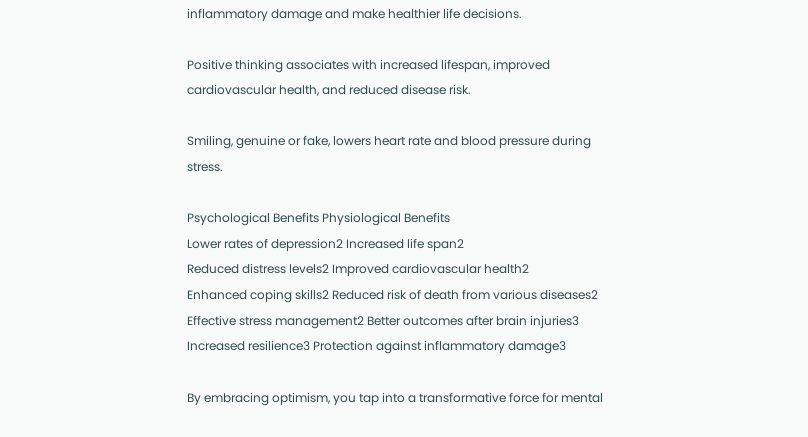inflammatory damage and make healthier life decisions.

Positive thinking associates with increased lifespan, improved cardiovascular health, and reduced disease risk.

Smiling, genuine or fake, lowers heart rate and blood pressure during stress.

Psychological Benefits Physiological Benefits
Lower rates of depression2 Increased life span2
Reduced distress levels2 Improved cardiovascular health2
Enhanced coping skills2 Reduced risk of death from various diseases2
Effective stress management2 Better outcomes after brain injuries3
Increased resilience3 Protection against inflammatory damage3

By embracing optimism, you tap into a transformative force for mental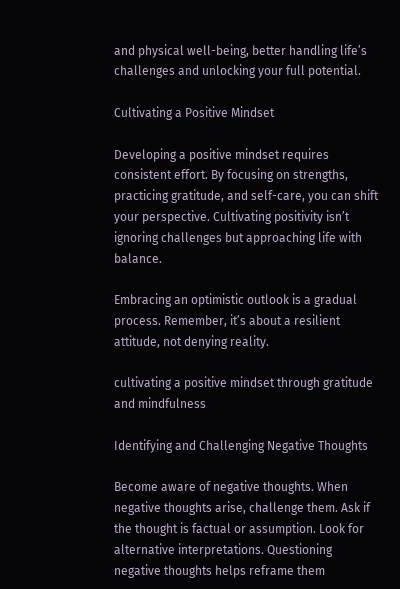and physical well-being, better handling life’s challenges and unlocking your full potential.

Cultivating a Positive Mindset

Developing a positive mindset requires consistent effort. By focusing on strengths, practicing gratitude, and self-care, you can shift your perspective. Cultivating positivity isn’t ignoring challenges but approaching life with balance.

Embracing an optimistic outlook is a gradual process. Remember, it’s about a resilient attitude, not denying reality.

cultivating a positive mindset through gratitude and mindfulness

Identifying and Challenging Negative Thoughts

Become aware of negative thoughts. When negative thoughts arise, challenge them. Ask if the thought is factual or assumption. Look for alternative interpretations. Questioning negative thoughts helps reframe them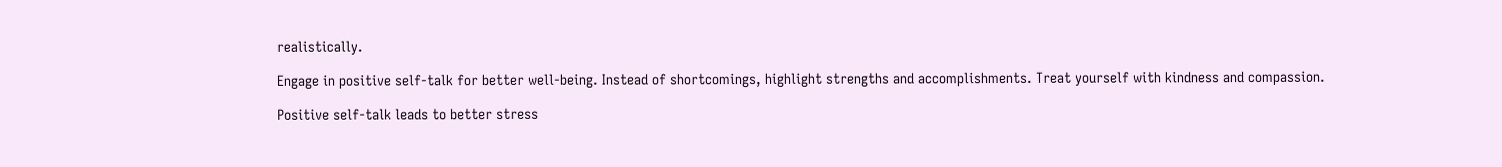realistically.

Engage in positive self-talk for better well-being. Instead of shortcomings, highlight strengths and accomplishments. Treat yourself with kindness and compassion.

Positive self-talk leads to better stress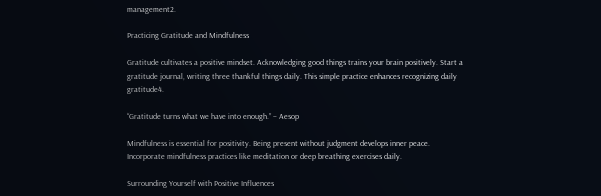management2.

Practicing Gratitude and Mindfulness

Gratitude cultivates a positive mindset. Acknowledging good things trains your brain positively. Start a gratitude journal, writing three thankful things daily. This simple practice enhances recognizing daily gratitude4.

“Gratitude turns what we have into enough.” – Aesop

Mindfulness is essential for positivity. Being present without judgment develops inner peace. Incorporate mindfulness practices like meditation or deep breathing exercises daily.

Surrounding Yourself with Positive Influences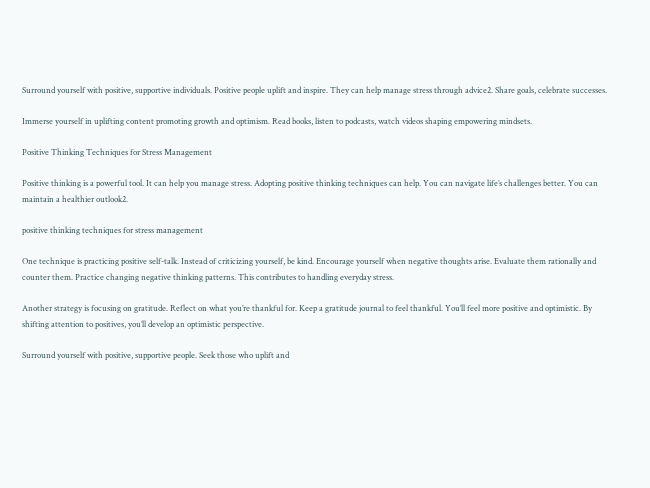Surround yourself with positive, supportive individuals. Positive people uplift and inspire. They can help manage stress through advice2. Share goals, celebrate successes.

Immerse yourself in uplifting content promoting growth and optimism. Read books, listen to podcasts, watch videos shaping empowering mindsets.

Positive Thinking Techniques for Stress Management

Positive thinking is a powerful tool. It can help you manage stress. Adopting positive thinking techniques can help. You can navigate life’s challenges better. You can maintain a healthier outlook2.

positive thinking techniques for stress management

One technique is practicing positive self-talk. Instead of criticizing yourself, be kind. Encourage yourself when negative thoughts arise. Evaluate them rationally and counter them. Practice changing negative thinking patterns. This contributes to handling everyday stress.

Another strategy is focusing on gratitude. Reflect on what you’re thankful for. Keep a gratitude journal to feel thankful. You’ll feel more positive and optimistic. By shifting attention to positives, you’ll develop an optimistic perspective.

Surround yourself with positive, supportive people. Seek those who uplift and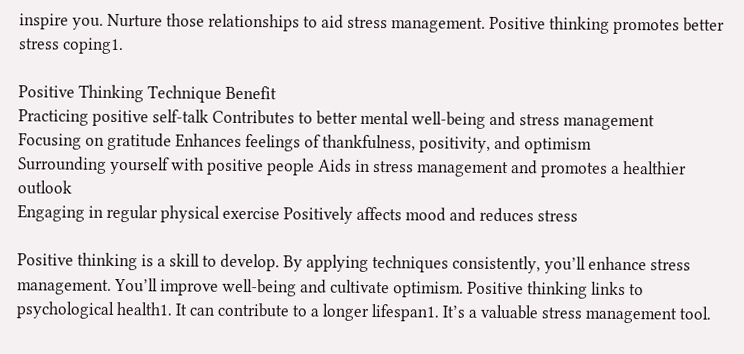inspire you. Nurture those relationships to aid stress management. Positive thinking promotes better stress coping1.

Positive Thinking Technique Benefit
Practicing positive self-talk Contributes to better mental well-being and stress management
Focusing on gratitude Enhances feelings of thankfulness, positivity, and optimism
Surrounding yourself with positive people Aids in stress management and promotes a healthier outlook
Engaging in regular physical exercise Positively affects mood and reduces stress

Positive thinking is a skill to develop. By applying techniques consistently, you’ll enhance stress management. You’ll improve well-being and cultivate optimism. Positive thinking links to psychological health1. It can contribute to a longer lifespan1. It’s a valuable stress management tool.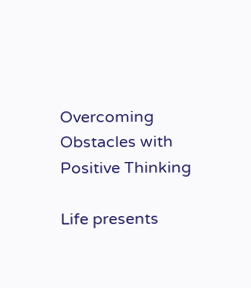Overcoming Obstacles with Positive Thinking

Life presents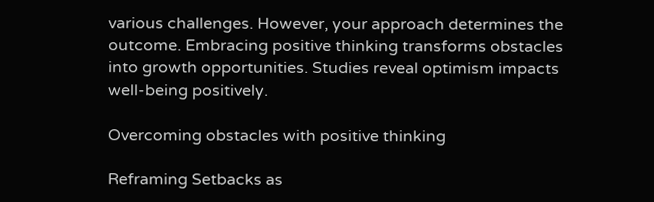various challenges. However, your approach determines the outcome. Embracing positive thinking transforms obstacles into growth opportunities. Studies reveal optimism impacts well-being positively.

Overcoming obstacles with positive thinking

Reframing Setbacks as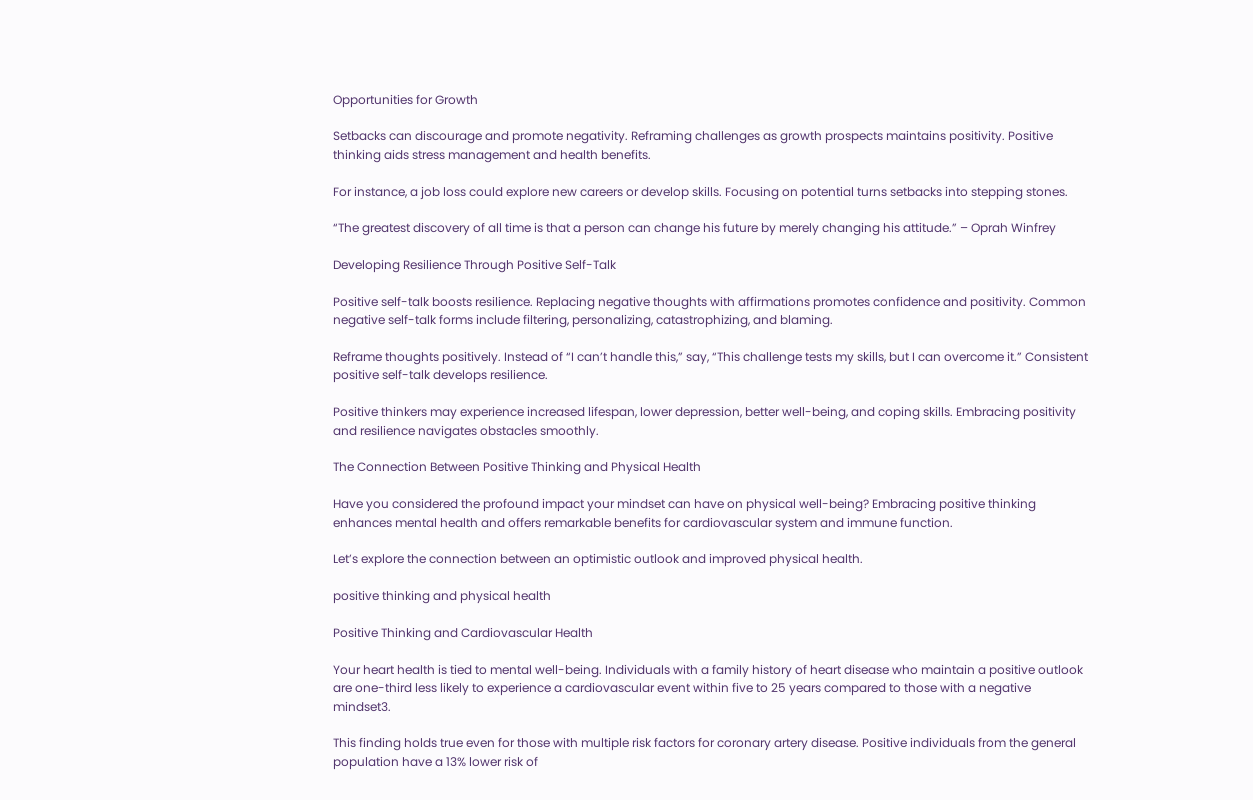Opportunities for Growth

Setbacks can discourage and promote negativity. Reframing challenges as growth prospects maintains positivity. Positive thinking aids stress management and health benefits.

For instance, a job loss could explore new careers or develop skills. Focusing on potential turns setbacks into stepping stones.

“The greatest discovery of all time is that a person can change his future by merely changing his attitude.” – Oprah Winfrey

Developing Resilience Through Positive Self-Talk

Positive self-talk boosts resilience. Replacing negative thoughts with affirmations promotes confidence and positivity. Common negative self-talk forms include filtering, personalizing, catastrophizing, and blaming.

Reframe thoughts positively. Instead of “I can’t handle this,” say, “This challenge tests my skills, but I can overcome it.” Consistent positive self-talk develops resilience.

Positive thinkers may experience increased lifespan, lower depression, better well-being, and coping skills. Embracing positivity and resilience navigates obstacles smoothly.

The Connection Between Positive Thinking and Physical Health

Have you considered the profound impact your mindset can have on physical well-being? Embracing positive thinking enhances mental health and offers remarkable benefits for cardiovascular system and immune function.

Let’s explore the connection between an optimistic outlook and improved physical health.

positive thinking and physical health

Positive Thinking and Cardiovascular Health

Your heart health is tied to mental well-being. Individuals with a family history of heart disease who maintain a positive outlook are one-third less likely to experience a cardiovascular event within five to 25 years compared to those with a negative mindset3.

This finding holds true even for those with multiple risk factors for coronary artery disease. Positive individuals from the general population have a 13% lower risk of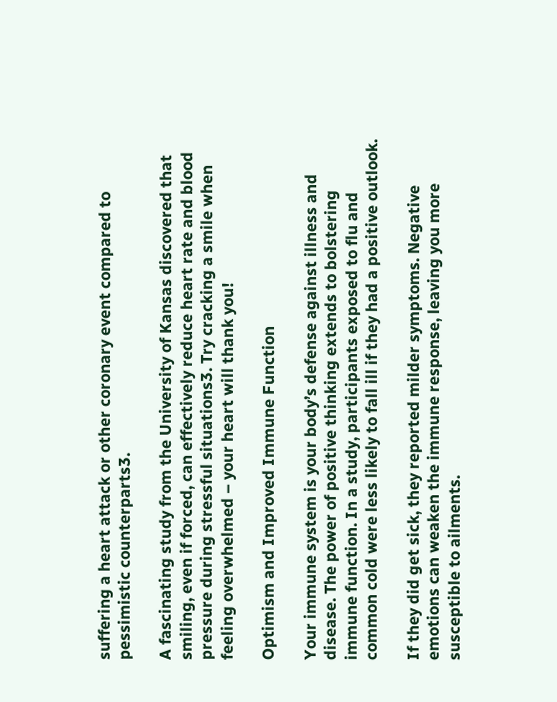suffering a heart attack or other coronary event compared to pessimistic counterparts3.

A fascinating study from the University of Kansas discovered that smiling, even if forced, can effectively reduce heart rate and blood pressure during stressful situations3. Try cracking a smile when feeling overwhelmed – your heart will thank you!

Optimism and Improved Immune Function

Your immune system is your body’s defense against illness and disease. The power of positive thinking extends to bolstering immune function. In a study, participants exposed to flu and common cold were less likely to fall ill if they had a positive outlook.

If they did get sick, they reported milder symptoms. Negative emotions can weaken the immune response, leaving you more susceptible to ailments.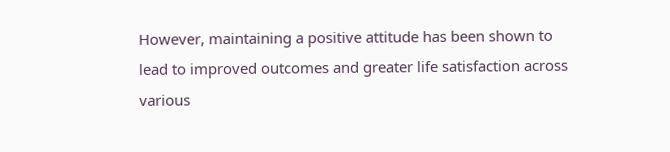However, maintaining a positive attitude has been shown to lead to improved outcomes and greater life satisfaction across various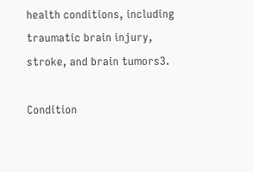health conditions, including traumatic brain injury, stroke, and brain tumors3.

Condition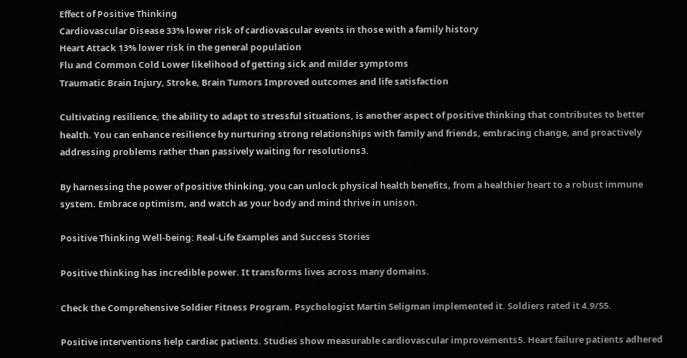Effect of Positive Thinking
Cardiovascular Disease 33% lower risk of cardiovascular events in those with a family history
Heart Attack 13% lower risk in the general population
Flu and Common Cold Lower likelihood of getting sick and milder symptoms
Traumatic Brain Injury, Stroke, Brain Tumors Improved outcomes and life satisfaction

Cultivating resilience, the ability to adapt to stressful situations, is another aspect of positive thinking that contributes to better health. You can enhance resilience by nurturing strong relationships with family and friends, embracing change, and proactively addressing problems rather than passively waiting for resolutions3.

By harnessing the power of positive thinking, you can unlock physical health benefits, from a healthier heart to a robust immune system. Embrace optimism, and watch as your body and mind thrive in unison.

Positive Thinking Well-being: Real-Life Examples and Success Stories

Positive thinking has incredible power. It transforms lives across many domains.

Check the Comprehensive Soldier Fitness Program. Psychologist Martin Seligman implemented it. Soldiers rated it 4.9/55.

Positive interventions help cardiac patients. Studies show measurable cardiovascular improvements5. Heart failure patients adhered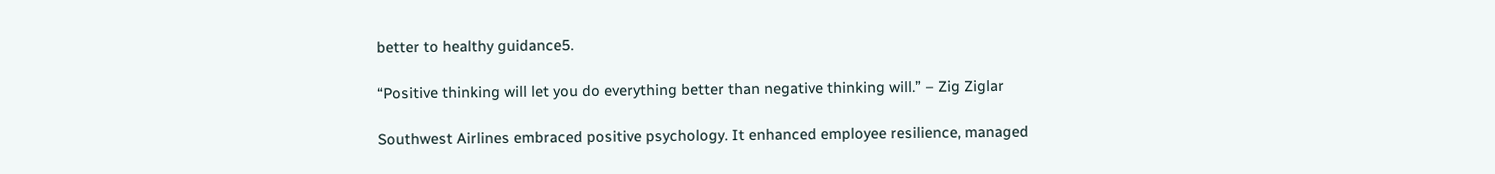better to healthy guidance5.

“Positive thinking will let you do everything better than negative thinking will.” – Zig Ziglar

Southwest Airlines embraced positive psychology. It enhanced employee resilience, managed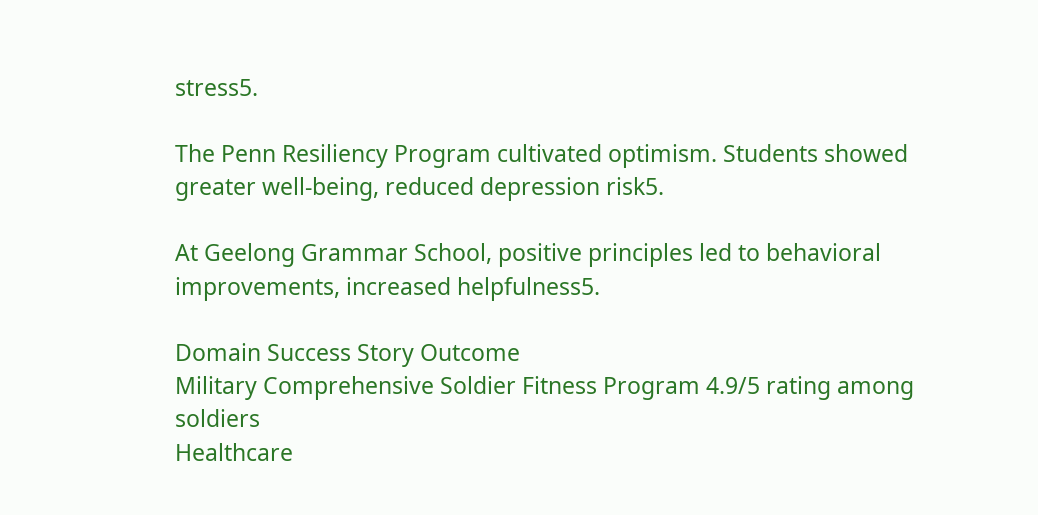stress5.

The Penn Resiliency Program cultivated optimism. Students showed greater well-being, reduced depression risk5.

At Geelong Grammar School, positive principles led to behavioral improvements, increased helpfulness5.

Domain Success Story Outcome
Military Comprehensive Soldier Fitness Program 4.9/5 rating among soldiers
Healthcare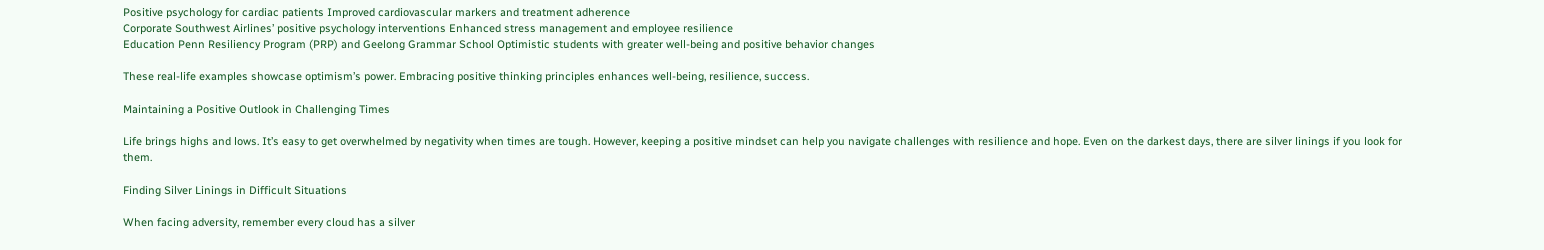Positive psychology for cardiac patients Improved cardiovascular markers and treatment adherence
Corporate Southwest Airlines’ positive psychology interventions Enhanced stress management and employee resilience
Education Penn Resiliency Program (PRP) and Geelong Grammar School Optimistic students with greater well-being and positive behavior changes

These real-life examples showcase optimism’s power. Embracing positive thinking principles enhances well-being, resilience, success.

Maintaining a Positive Outlook in Challenging Times

Life brings highs and lows. It’s easy to get overwhelmed by negativity when times are tough. However, keeping a positive mindset can help you navigate challenges with resilience and hope. Even on the darkest days, there are silver linings if you look for them.

Finding Silver Linings in Difficult Situations

When facing adversity, remember every cloud has a silver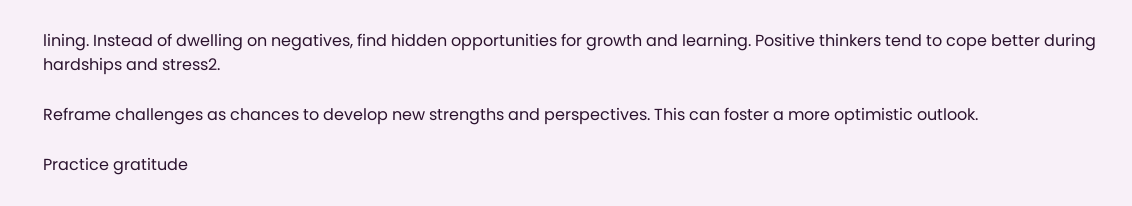lining. Instead of dwelling on negatives, find hidden opportunities for growth and learning. Positive thinkers tend to cope better during hardships and stress2.

Reframe challenges as chances to develop new strengths and perspectives. This can foster a more optimistic outlook.

Practice gratitude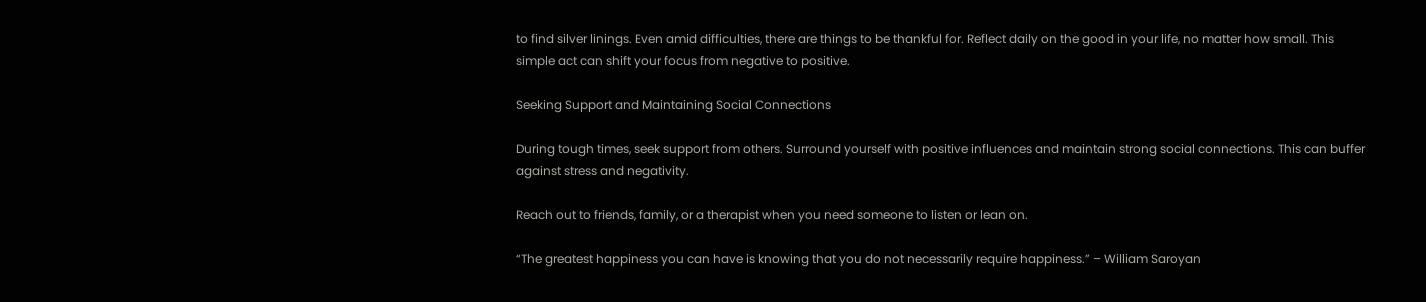to find silver linings. Even amid difficulties, there are things to be thankful for. Reflect daily on the good in your life, no matter how small. This simple act can shift your focus from negative to positive.

Seeking Support and Maintaining Social Connections

During tough times, seek support from others. Surround yourself with positive influences and maintain strong social connections. This can buffer against stress and negativity.

Reach out to friends, family, or a therapist when you need someone to listen or lean on.

“The greatest happiness you can have is knowing that you do not necessarily require happiness.” – William Saroyan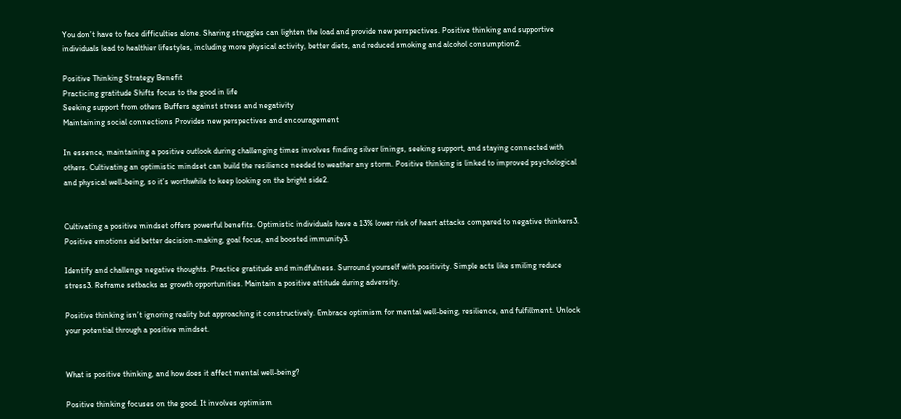You don’t have to face difficulties alone. Sharing struggles can lighten the load and provide new perspectives. Positive thinking and supportive individuals lead to healthier lifestyles, including more physical activity, better diets, and reduced smoking and alcohol consumption2.

Positive Thinking Strategy Benefit
Practicing gratitude Shifts focus to the good in life
Seeking support from others Buffers against stress and negativity
Maintaining social connections Provides new perspectives and encouragement

In essence, maintaining a positive outlook during challenging times involves finding silver linings, seeking support, and staying connected with others. Cultivating an optimistic mindset can build the resilience needed to weather any storm. Positive thinking is linked to improved psychological and physical well-being, so it’s worthwhile to keep looking on the bright side2.


Cultivating a positive mindset offers powerful benefits. Optimistic individuals have a 13% lower risk of heart attacks compared to negative thinkers3. Positive emotions aid better decision-making, goal focus, and boosted immunity3.

Identify and challenge negative thoughts. Practice gratitude and mindfulness. Surround yourself with positivity. Simple acts like smiling reduce stress3. Reframe setbacks as growth opportunities. Maintain a positive attitude during adversity.

Positive thinking isn’t ignoring reality but approaching it constructively. Embrace optimism for mental well-being, resilience, and fulfillment. Unlock your potential through a positive mindset.


What is positive thinking, and how does it affect mental well-being?

Positive thinking focuses on the good. It involves optimism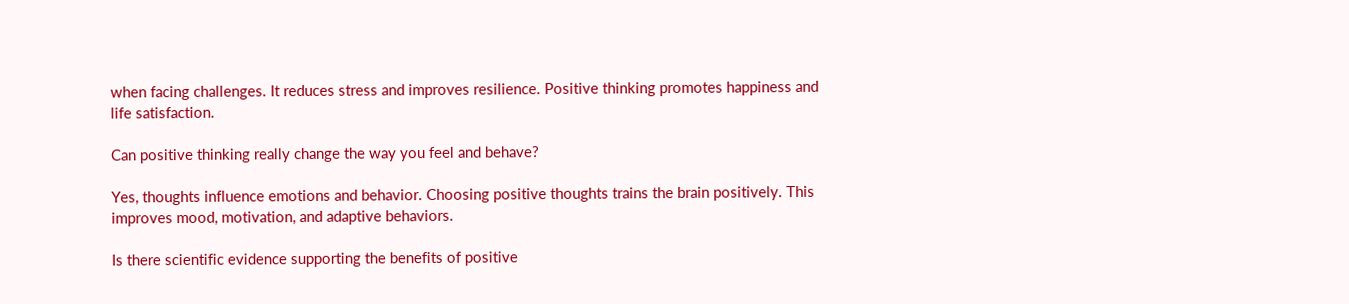when facing challenges. It reduces stress and improves resilience. Positive thinking promotes happiness and life satisfaction.

Can positive thinking really change the way you feel and behave?

Yes, thoughts influence emotions and behavior. Choosing positive thoughts trains the brain positively. This improves mood, motivation, and adaptive behaviors.

Is there scientific evidence supporting the benefits of positive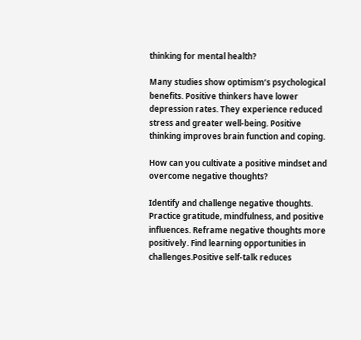thinking for mental health?

Many studies show optimism’s psychological benefits. Positive thinkers have lower depression rates. They experience reduced stress and greater well-being. Positive thinking improves brain function and coping.

How can you cultivate a positive mindset and overcome negative thoughts?

Identify and challenge negative thoughts. Practice gratitude, mindfulness, and positive influences. Reframe negative thoughts more positively. Find learning opportunities in challenges.Positive self-talk reduces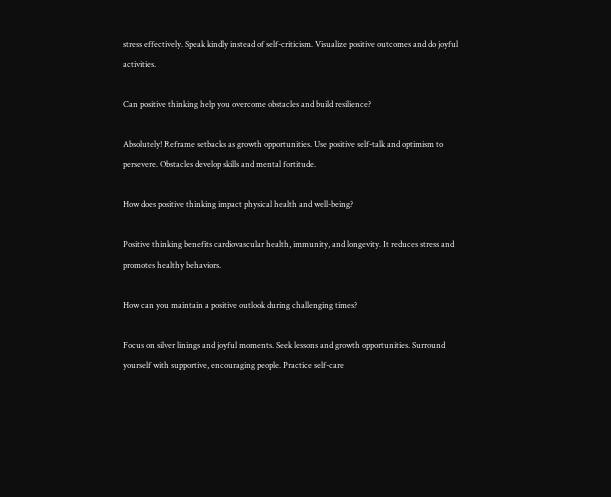stress effectively. Speak kindly instead of self-criticism. Visualize positive outcomes and do joyful activities.

Can positive thinking help you overcome obstacles and build resilience?

Absolutely! Reframe setbacks as growth opportunities. Use positive self-talk and optimism to persevere. Obstacles develop skills and mental fortitude.

How does positive thinking impact physical health and well-being?

Positive thinking benefits cardiovascular health, immunity, and longevity. It reduces stress and promotes healthy behaviors.

How can you maintain a positive outlook during challenging times?

Focus on silver linings and joyful moments. Seek lessons and growth opportunities. Surround yourself with supportive, encouraging people. Practice self-care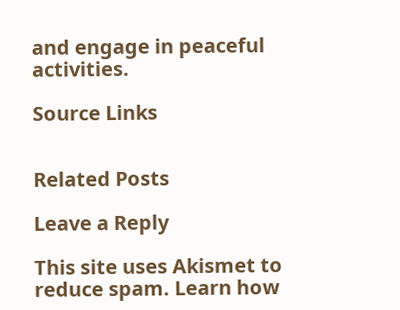and engage in peaceful activities.

Source Links


Related Posts

Leave a Reply

This site uses Akismet to reduce spam. Learn how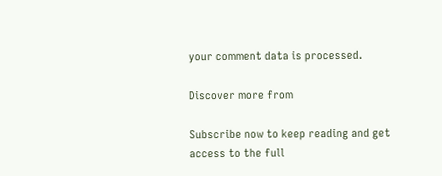your comment data is processed.

Discover more from

Subscribe now to keep reading and get access to the full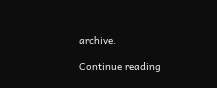archive.

Continue reading